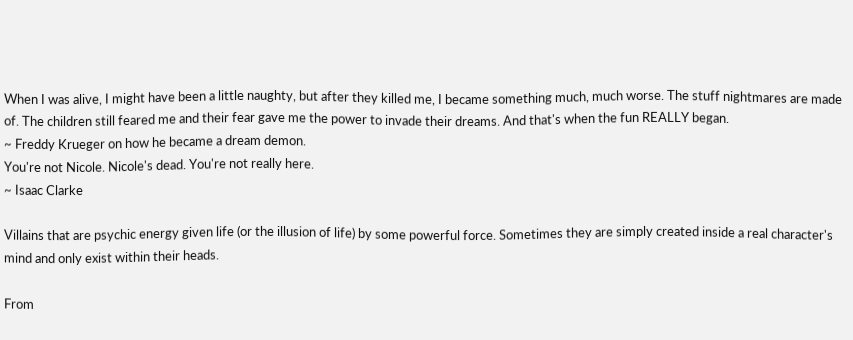When I was alive, I might have been a little naughty, but after they killed me, I became something much, much worse. The stuff nightmares are made of. The children still feared me and their fear gave me the power to invade their dreams. And that's when the fun REALLY began.
~ Freddy Krueger on how he became a dream demon.
You're not Nicole. Nicole's dead. You're not really here.
~ Isaac Clarke

Villains that are psychic energy given life (or the illusion of life) by some powerful force. Sometimes they are simply created inside a real character's mind and only exist within their heads.

From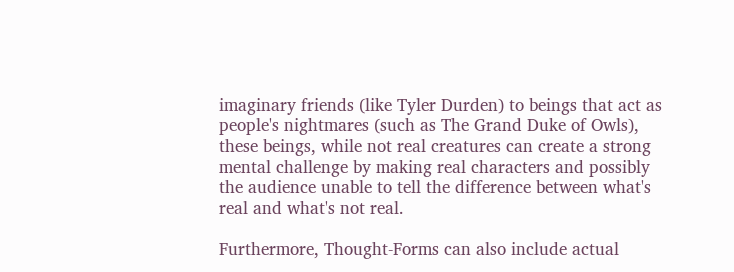imaginary friends (like Tyler Durden) to beings that act as people's nightmares (such as The Grand Duke of Owls), these beings, while not real creatures can create a strong mental challenge by making real characters and possibly the audience unable to tell the difference between what's real and what's not real.

Furthermore, Thought-Forms can also include actual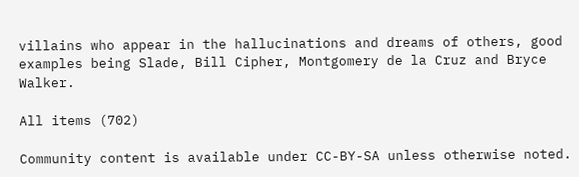villains who appear in the hallucinations and dreams of others, good examples being Slade, Bill Cipher, Montgomery de la Cruz and Bryce Walker.

All items (702)

Community content is available under CC-BY-SA unless otherwise noted.